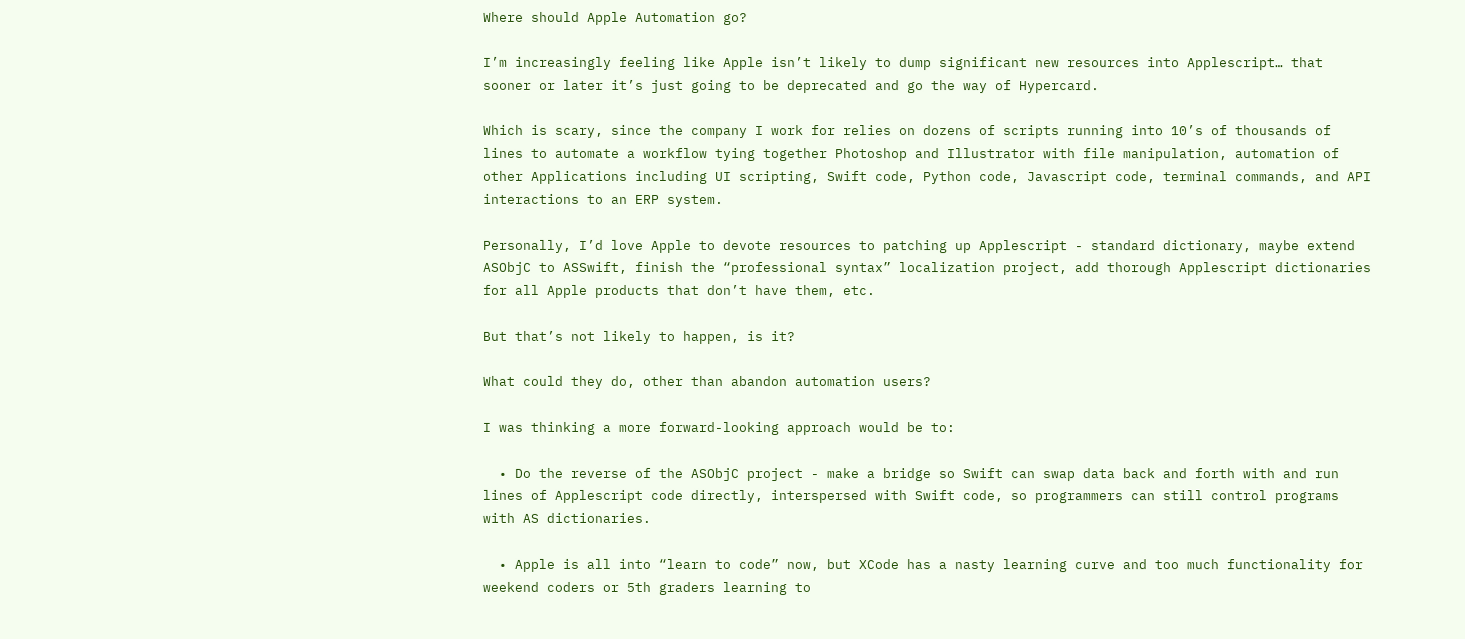Where should Apple Automation go?

I’m increasingly feeling like Apple isn’t likely to dump significant new resources into Applescript… that sooner or later it’s just going to be deprecated and go the way of Hypercard.

Which is scary, since the company I work for relies on dozens of scripts running into 10’s of thousands of lines to automate a workflow tying together Photoshop and Illustrator with file manipulation, automation of other Applications including UI scripting, Swift code, Python code, Javascript code, terminal commands, and API interactions to an ERP system.

Personally, I’d love Apple to devote resources to patching up Applescript - standard dictionary, maybe extend ASObjC to ASSwift, finish the “professional syntax” localization project, add thorough Applescript dictionaries for all Apple products that don’t have them, etc.

But that’s not likely to happen, is it?

What could they do, other than abandon automation users?

I was thinking a more forward-looking approach would be to:

  • Do the reverse of the ASObjC project - make a bridge so Swift can swap data back and forth with and run lines of Applescript code directly, interspersed with Swift code, so programmers can still control programs with AS dictionaries.

  • Apple is all into “learn to code” now, but XCode has a nasty learning curve and too much functionality for weekend coders or 5th graders learning to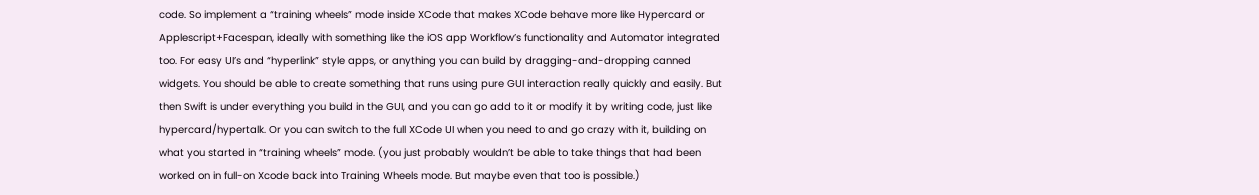code. So implement a “training wheels” mode inside XCode that makes XCode behave more like Hypercard or Applescript+Facespan, ideally with something like the iOS app Workflow’s functionality and Automator integrated too. For easy UI’s and “hyperlink” style apps, or anything you can build by dragging-and-dropping canned widgets. You should be able to create something that runs using pure GUI interaction really quickly and easily. But then Swift is under everything you build in the GUI, and you can go add to it or modify it by writing code, just like hypercard/hypertalk. Or you can switch to the full XCode UI when you need to and go crazy with it, building on what you started in “training wheels” mode. (you just probably wouldn’t be able to take things that had been worked on in full-on Xcode back into Training Wheels mode. But maybe even that too is possible.)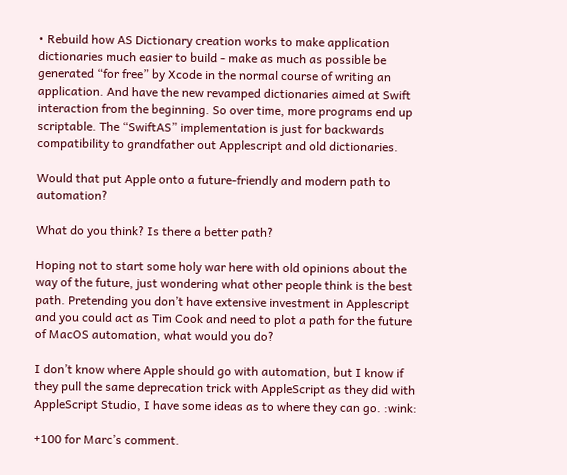• Rebuild how AS Dictionary creation works to make application dictionaries much easier to build - make as much as possible be generated “for free” by Xcode in the normal course of writing an application. And have the new revamped dictionaries aimed at Swift interaction from the beginning. So over time, more programs end up scriptable. The “SwiftAS” implementation is just for backwards compatibility to grandfather out Applescript and old dictionaries.

Would that put Apple onto a future-friendly and modern path to automation?

What do you think? Is there a better path?

Hoping not to start some holy war here with old opinions about the way of the future, just wondering what other people think is the best path. Pretending you don’t have extensive investment in Applescript and you could act as Tim Cook and need to plot a path for the future of MacOS automation, what would you do?

I don’t know where Apple should go with automation, but I know if they pull the same deprecation trick with AppleScript as they did with AppleScript Studio, I have some ideas as to where they can go. :wink:

+100 for Marc’s comment.